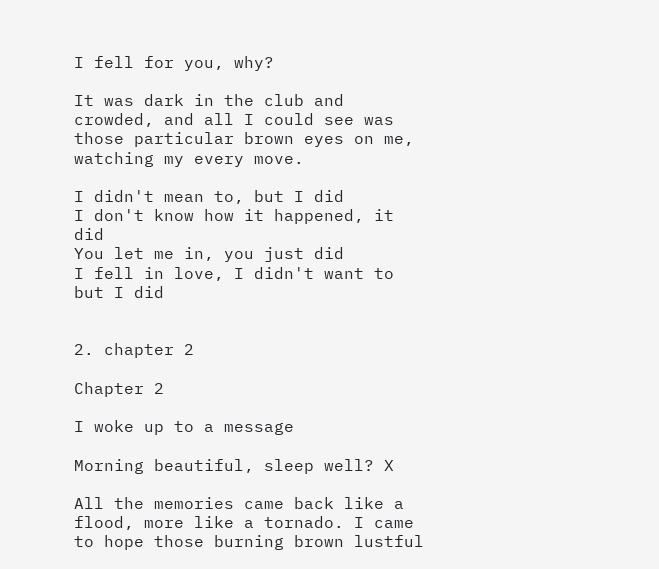I fell for you, why?

It was dark in the club and crowded, and all I could see was those particular brown eyes on me, watching my every move.

I didn't mean to, but I did
I don't know how it happened, it did
You let me in, you just did
I fell in love, I didn't want to but I did


2. chapter 2

Chapter 2

I woke up to a message

Morning beautiful, sleep well? X

All the memories came back like a flood, more like a tornado. I came to hope those burning brown lustful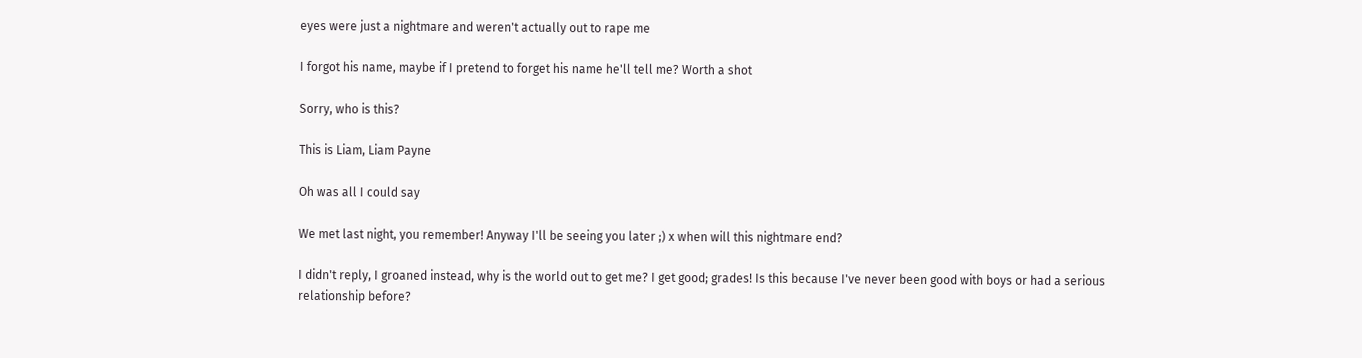eyes were just a nightmare and weren't actually out to rape me

I forgot his name, maybe if I pretend to forget his name he'll tell me? Worth a shot

Sorry, who is this?

This is Liam, Liam Payne

Oh was all I could say

We met last night, you remember! Anyway I'll be seeing you later ;) x when will this nightmare end?

I didn't reply, I groaned instead, why is the world out to get me? I get good; grades! Is this because I've never been good with boys or had a serious relationship before?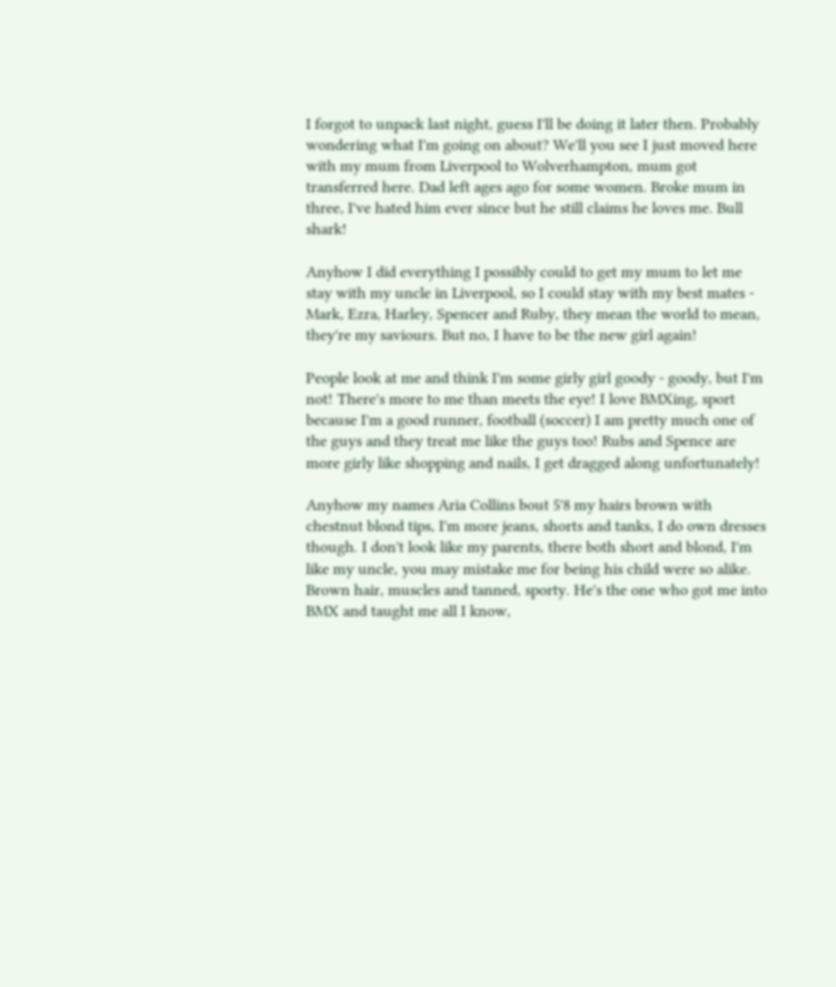I forgot to unpack last night, guess I'll be doing it later then. Probably wondering what I'm going on about? We'll you see I just moved here with my mum from Liverpool to Wolverhampton, mum got transferred here. Dad left ages ago for some women. Broke mum in three, I've hated him ever since but he still claims he loves me. Bull shark!

Anyhow I did everything I possibly could to get my mum to let me stay with my uncle in Liverpool, so I could stay with my best mates - Mark, Ezra, Harley, Spencer and Ruby, they mean the world to mean, they're my saviours. But no, I have to be the new girl again!

People look at me and think I'm some girly girl goody - goody, but I'm not! There's more to me than meets the eye! I love BMXing, sport because I'm a good runner, football (soccer) I am pretty much one of the guys and they treat me like the guys too! Rubs and Spence are more girly like shopping and nails, I get dragged along unfortunately!

Anyhow my names Aria Collins bout 5'8 my hairs brown with chestnut blond tips, I'm more jeans, shorts and tanks, I do own dresses though. I don't look like my parents, there both short and blond, I'm like my uncle, you may mistake me for being his child were so alike. Brown hair, muscles and tanned, sporty. He's the one who got me into BMX and taught me all I know,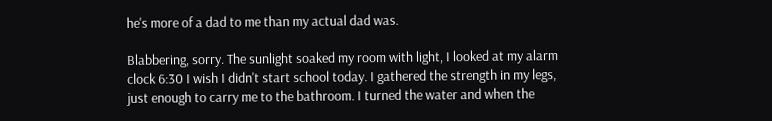he's more of a dad to me than my actual dad was.

Blabbering, sorry. The sunlight soaked my room with light, I looked at my alarm clock 6:30 I wish I didn't start school today. I gathered the strength in my legs, just enough to carry me to the bathroom. I turned the water and when the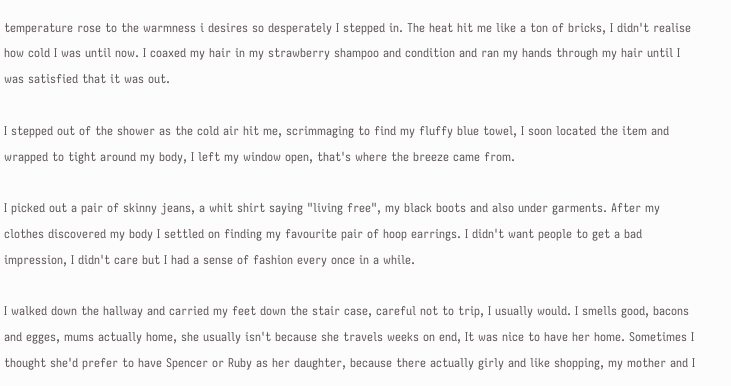temperature rose to the warmness i desires so desperately I stepped in. The heat hit me like a ton of bricks, I didn't realise how cold I was until now. I coaxed my hair in my strawberry shampoo and condition and ran my hands through my hair until I was satisfied that it was out.

I stepped out of the shower as the cold air hit me, scrimmaging to find my fluffy blue towel, I soon located the item and wrapped to tight around my body, I left my window open, that's where the breeze came from.

I picked out a pair of skinny jeans, a whit shirt saying "living free", my black boots and also under garments. After my clothes discovered my body I settled on finding my favourite pair of hoop earrings. I didn't want people to get a bad impression, I didn't care but I had a sense of fashion every once in a while.

I walked down the hallway and carried my feet down the stair case, careful not to trip, I usually would. I smells good, bacons and egges, mums actually home, she usually isn't because she travels weeks on end, It was nice to have her home. Sometimes I thought she'd prefer to have Spencer or Ruby as her daughter, because there actually girly and like shopping, my mother and I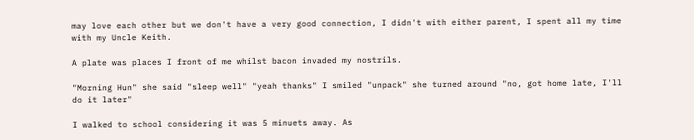may love each other but we don't have a very good connection, I didn't with either parent, I spent all my time with my Uncle Keith.

A plate was places I front of me whilst bacon invaded my nostrils.

"Morning Hun" she said "sleep well" "yeah thanks" I smiled "unpack" she turned around "no, got home late, I'll do it later"

I walked to school considering it was 5 minuets away. As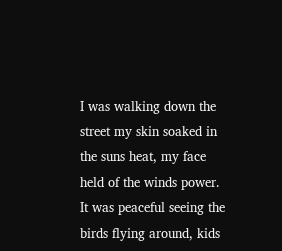I was walking down the street my skin soaked in the suns heat, my face held of the winds power. It was peaceful seeing the birds flying around, kids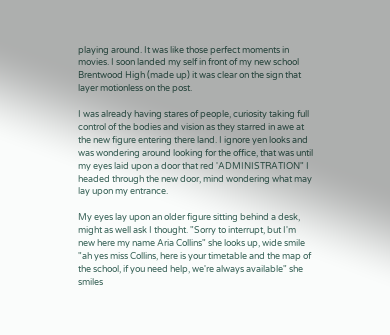playing around. It was like those perfect moments in movies. I soon landed my self in front of my new school Brentwood High (made up) it was clear on the sign that layer motionless on the post.

I was already having stares of people, curiosity taking full control of the bodies and vision as they starred in awe at the new figure entering there land. I ignore yen looks and was wondering around looking for the office, that was until my eyes laid upon a door that red 'ADMINISTRATION" I headed through the new door, mind wondering what may lay upon my entrance.

My eyes lay upon an older figure sitting behind a desk, might as well ask I thought. "Sorry to interrupt, but I'm new here my name Aria Collins" she looks up, wide smile "ah yes miss Collins, here is your timetable and the map of the school, if you need help, we're always available" she smiles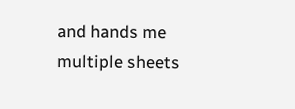and hands me multiple sheets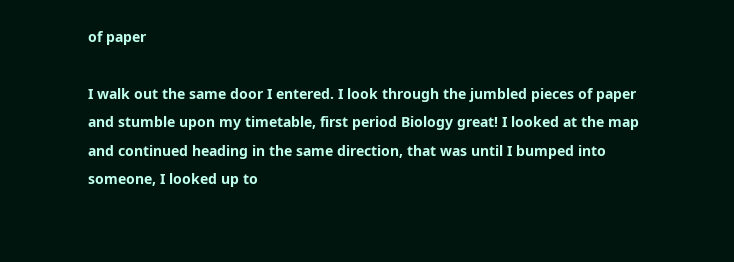of paper

I walk out the same door I entered. I look through the jumbled pieces of paper and stumble upon my timetable, first period Biology great! I looked at the map and continued heading in the same direction, that was until I bumped into someone, I looked up to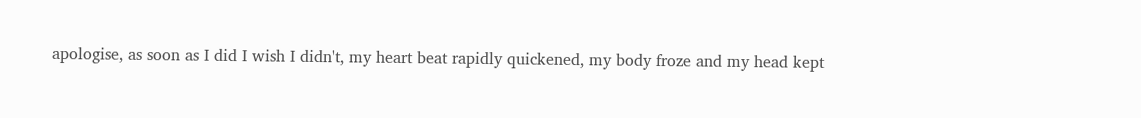apologise, as soon as I did I wish I didn't, my heart beat rapidly quickened, my body froze and my head kept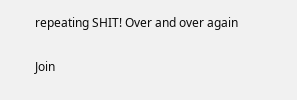repeating SHIT! Over and over again

Join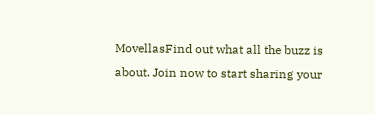MovellasFind out what all the buzz is about. Join now to start sharing your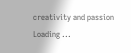creativity and passion
Loading ...